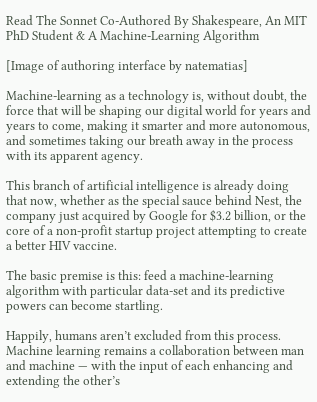Read The Sonnet Co-Authored By Shakespeare, An MIT PhD Student & A Machine-Learning Algorithm

[Image of authoring interface by natematias]

Machine-learning as a technology is, without doubt, the force that will be shaping our digital world for years and years to come, making it smarter and more autonomous, and sometimes taking our breath away in the process with its apparent agency.

This branch of artificial intelligence is already doing that now, whether as the special sauce behind Nest, the company just acquired by Google for $3.2 billion, or the core of a non-profit startup project attempting to create a better HIV vaccine.

The basic premise is this: feed a machine-learning algorithm with particular data-set and its predictive powers can become startling.

Happily, humans aren’t excluded from this process. Machine learning remains a collaboration between man and machine — with the input of each enhancing and extending the other’s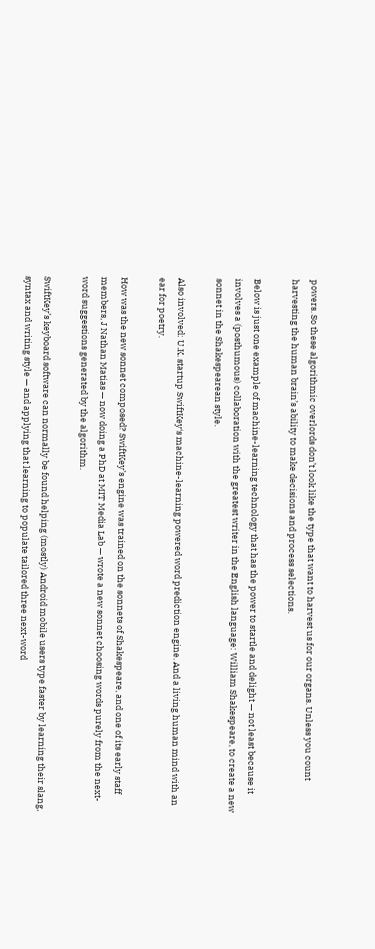powers. So these algorithmic overlords don’t look like the type that want to harvest us for our organs. Unless you count harvesting the human brain’s ability to make decisions and process selections.

Below is just one example of machine-learning technology that has the power to startle and delight — not least because it involves a (posthumous) collaboration with the greatest writer in the English language: William Shakespeare, to create a new sonnet in the Shakespearean style.

Also involved: U.K. startup SwiftKey‘s machine-learning powered word prediction engine. And a living human mind with an ear for poetry.

How was the new sonnet composed? SwiftKey’s engine was trained on the sonnets of Shakespeare, and one of its early staff members, J Nathan Matias — now doing a PhD at MIT Media Lab — wrote a new sonnet choosing words purely from the next-word suggestions generated by the algorithm.

SwiftKey’s keyboard software can normally be found helping (mostly) Android mobile users type faster by learning their slang, syntax and writing style — and applying that learning to populate tailored three next-word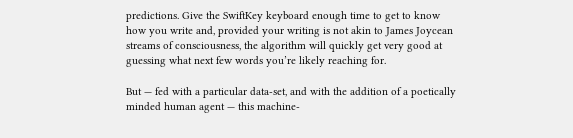predictions. Give the SwiftKey keyboard enough time to get to know how you write and, provided your writing is not akin to James Joycean streams of consciousness, the algorithm will quickly get very good at guessing what next few words you’re likely reaching for.

But — fed with a particular data-set, and with the addition of a poetically minded human agent — this machine-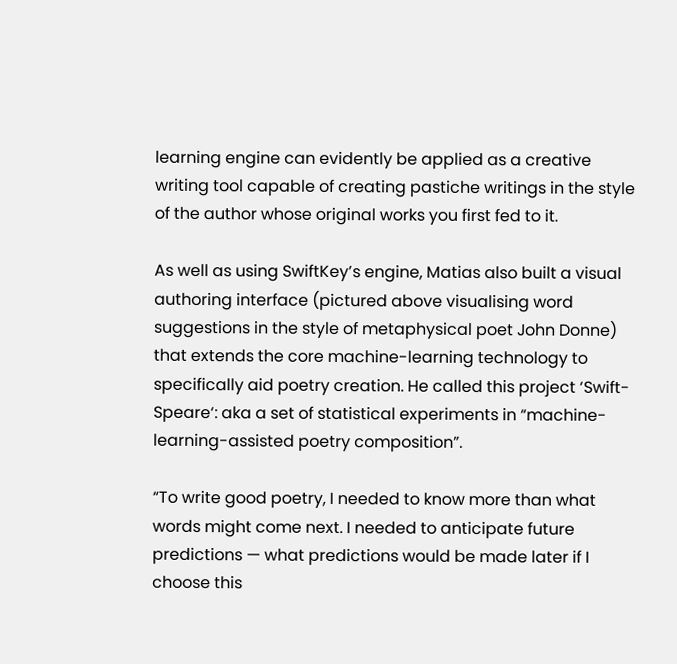learning engine can evidently be applied as a creative writing tool capable of creating pastiche writings in the style of the author whose original works you first fed to it.

As well as using SwiftKey’s engine, Matias also built a visual authoring interface (pictured above visualising word suggestions in the style of metaphysical poet John Donne) that extends the core machine-learning technology to specifically aid poetry creation. He called this project ‘Swift-Speare‘: aka a set of statistical experiments in “machine-learning-assisted poetry composition”.

“To write good poetry, I needed to know more than what words might come next. I needed to anticipate future predictions — what predictions would be made later if I choose this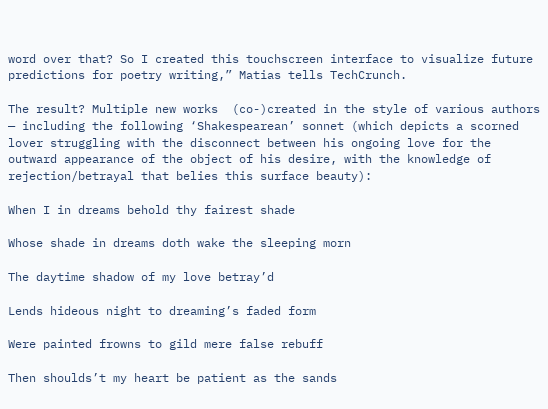word over that? So I created this touchscreen interface to visualize future predictions for poetry writing,” Matias tells TechCrunch.

The result? Multiple new works  (co-)created in the style of various authors — including the following ‘Shakespearean’ sonnet (which depicts a scorned lover struggling with the disconnect between his ongoing love for the outward appearance of the object of his desire, with the knowledge of rejection/betrayal that belies this surface beauty):

When I in dreams behold thy fairest shade

Whose shade in dreams doth wake the sleeping morn

The daytime shadow of my love betray’d

Lends hideous night to dreaming’s faded form

Were painted frowns to gild mere false rebuff

Then shoulds’t my heart be patient as the sands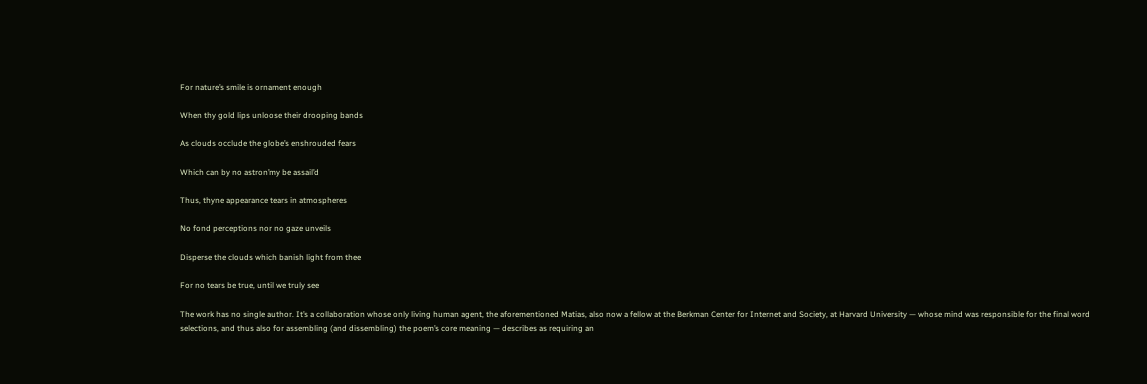For nature’s smile is ornament enough

When thy gold lips unloose their drooping bands

As clouds occlude the globe’s enshrouded fears

Which can by no astron’my be assail’d

Thus, thyne appearance tears in atmospheres

No fond perceptions nor no gaze unveils

Disperse the clouds which banish light from thee

For no tears be true, until we truly see

The work has no single author. It’s a collaboration whose only living human agent, the aforementioned Matias, also now a fellow at the Berkman Center for Internet and Society, at Harvard University — whose mind was responsible for the final word selections, and thus also for assembling (and dissembling) the poem’s core meaning — describes as requiring an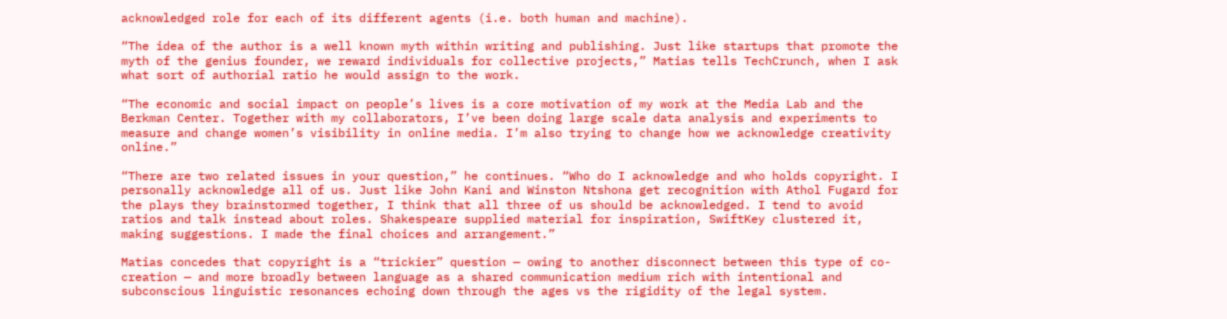acknowledged role for each of its different agents (i.e. both human and machine).

“The idea of the author is a well known myth within writing and publishing. Just like startups that promote the myth of the genius founder, we reward individuals for collective projects,” Matias tells TechCrunch, when I ask what sort of authorial ratio he would assign to the work.

“The economic and social impact on people’s lives is a core motivation of my work at the Media Lab and the Berkman Center. Together with my collaborators, I’ve been doing large scale data analysis and experiments to measure and change women’s visibility in online media. I’m also trying to change how we acknowledge creativity online.”

“There are two related issues in your question,” he continues. “Who do I acknowledge and who holds copyright. I personally acknowledge all of us. Just like John Kani and Winston Ntshona get recognition with Athol Fugard for the plays they brainstormed together, I think that all three of us should be acknowledged. I tend to avoid ratios and talk instead about roles. Shakespeare supplied material for inspiration, SwiftKey clustered it, making suggestions. I made the final choices and arrangement.”

Matias concedes that copyright is a “trickier” question — owing to another disconnect between this type of co-creation — and more broadly between language as a shared communication medium rich with intentional and subconscious linguistic resonances echoing down through the ages vs the rigidity of the legal system.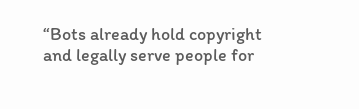“Bots already hold copyright and legally serve people for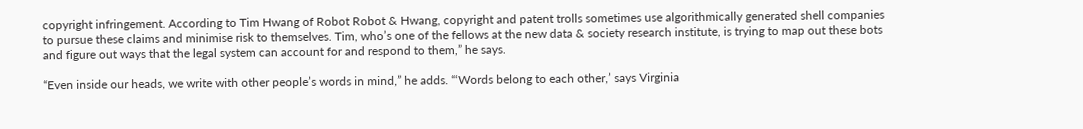copyright infringement. According to Tim Hwang of Robot Robot & Hwang, copyright and patent trolls sometimes use algorithmically generated shell companies to pursue these claims and minimise risk to themselves. Tim, who’s one of the fellows at the new data & society research institute, is trying to map out these bots and figure out ways that the legal system can account for and respond to them,” he says.

“Even inside our heads, we write with other people’s words in mind,” he adds. “‘Words belong to each other,’ says Virginia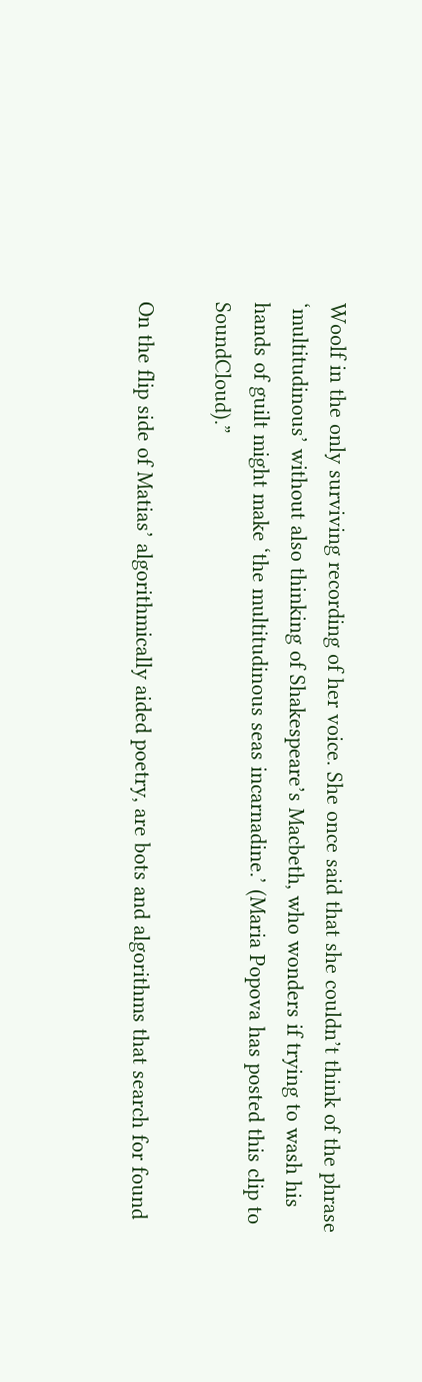Woolf in the only surviving recording of her voice. She once said that she couldn’t think of the phrase ‘multitudinous’ without also thinking of Shakespeare’s Macbeth, who wonders if trying to wash his hands of guilt might make ‘the multitudinous seas incarnadine.’ (Maria Popova has posted this clip to SoundCloud).”

On the flip side of Matias’ algorithmically aided poetry, are bots and algorithms that search for found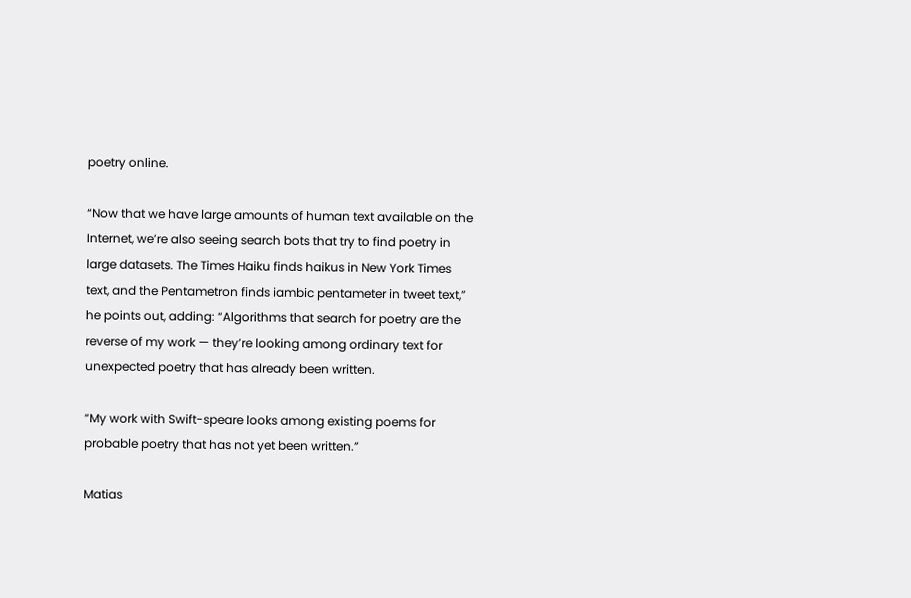poetry online.

“Now that we have large amounts of human text available on the Internet, we’re also seeing search bots that try to find poetry in large datasets. The Times Haiku finds haikus in New York Times text, and the Pentametron finds iambic pentameter in tweet text,” he points out, adding: “Algorithms that search for poetry are the reverse of my work — they’re looking among ordinary text for unexpected poetry that has already been written.

“My work with Swift-speare looks among existing poems for probable poetry that has not yet been written.”

Matias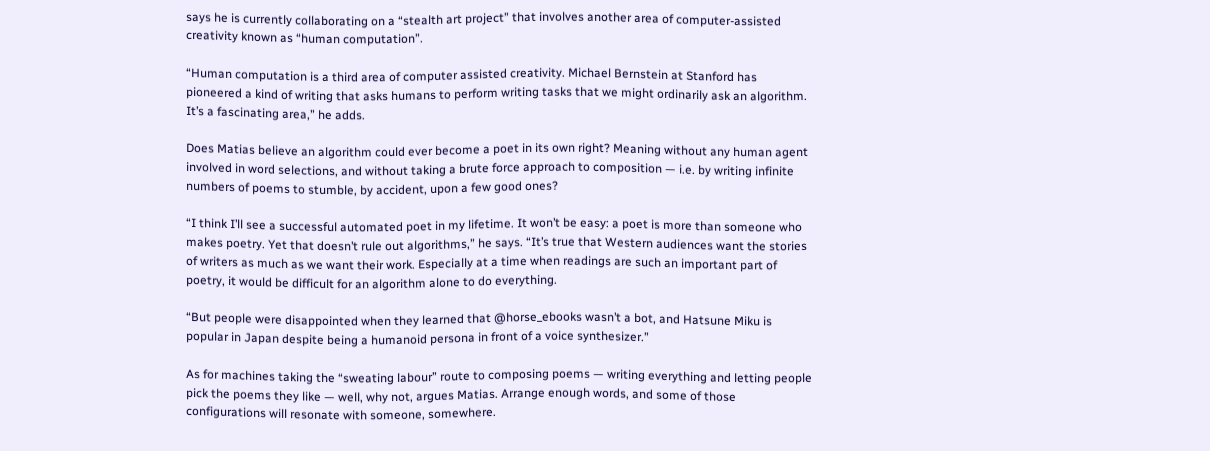says he is currently collaborating on a “stealth art project” that involves another area of computer-assisted creativity known as “human computation”.

“Human computation is a third area of computer assisted creativity. Michael Bernstein at Stanford has pioneered a kind of writing that asks humans to perform writing tasks that we might ordinarily ask an algorithm. It’s a fascinating area,” he adds.

Does Matias believe an algorithm could ever become a poet in its own right? Meaning without any human agent involved in word selections, and without taking a brute force approach to composition — i.e. by writing infinite numbers of poems to stumble, by accident, upon a few good ones?

“I think I’ll see a successful automated poet in my lifetime. It won’t be easy: a poet is more than someone who makes poetry. Yet that doesn’t rule out algorithms,” he says. “It’s true that Western audiences want the stories of writers as much as we want their work. Especially at a time when readings are such an important part of poetry, it would be difficult for an algorithm alone to do everything.

“But people were disappointed when they learned that @horse_ebooks wasn’t a bot, and Hatsune Miku is popular in Japan despite being a humanoid persona in front of a voice synthesizer.”

As for machines taking the “sweating labour” route to composing poems — writing everything and letting people pick the poems they like — well, why not, argues Matias. Arrange enough words, and some of those configurations will resonate with someone, somewhere.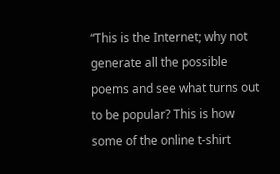“This is the Internet; why not generate all the possible poems and see what turns out to be popular? This is how some of the online t-shirt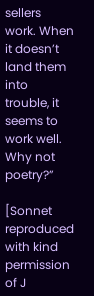sellers work. When it doesn’t land them into trouble, it seems to work well. Why not poetry?”

[Sonnet reproduced with kind permission of J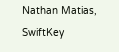Nathan Matias, SwiftKey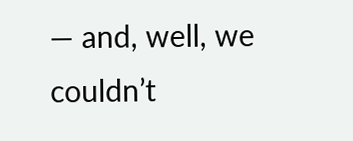— and, well, we couldn’t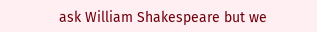ask William Shakespeare but we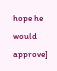hope he would approve]